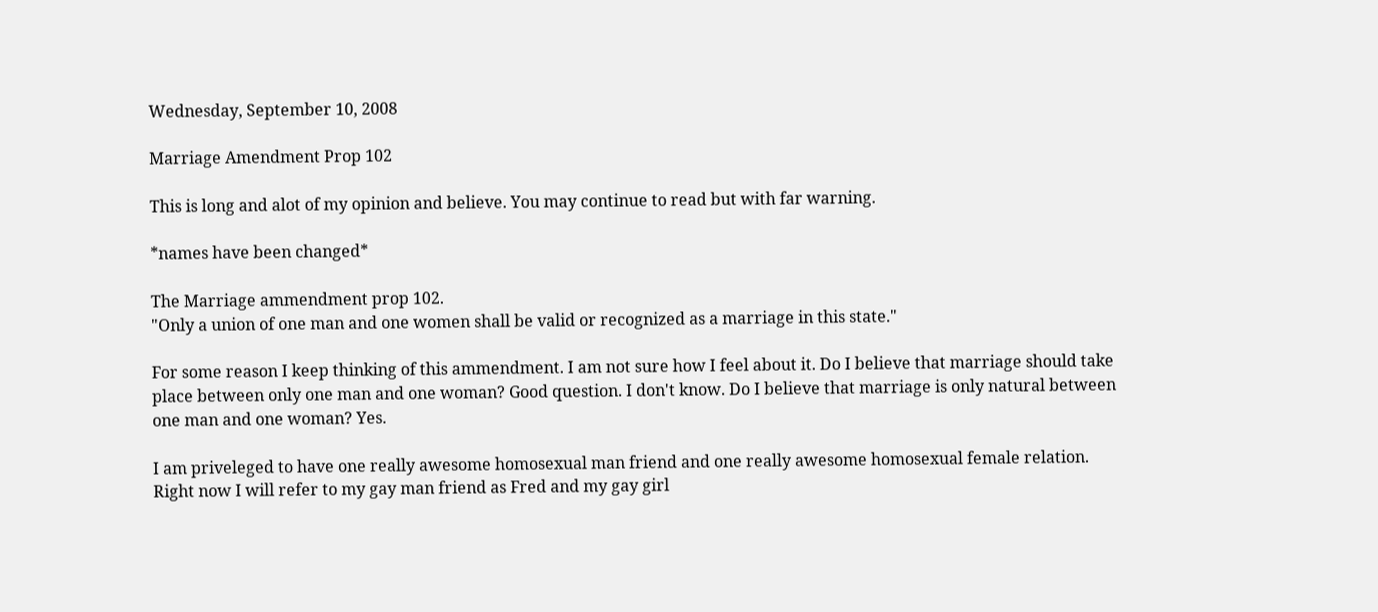Wednesday, September 10, 2008

Marriage Amendment Prop 102

This is long and alot of my opinion and believe. You may continue to read but with far warning.

*names have been changed*

The Marriage ammendment prop 102.
"Only a union of one man and one women shall be valid or recognized as a marriage in this state."

For some reason I keep thinking of this ammendment. I am not sure how I feel about it. Do I believe that marriage should take place between only one man and one woman? Good question. I don't know. Do I believe that marriage is only natural between one man and one woman? Yes.

I am priveleged to have one really awesome homosexual man friend and one really awesome homosexual female relation. Right now I will refer to my gay man friend as Fred and my gay girl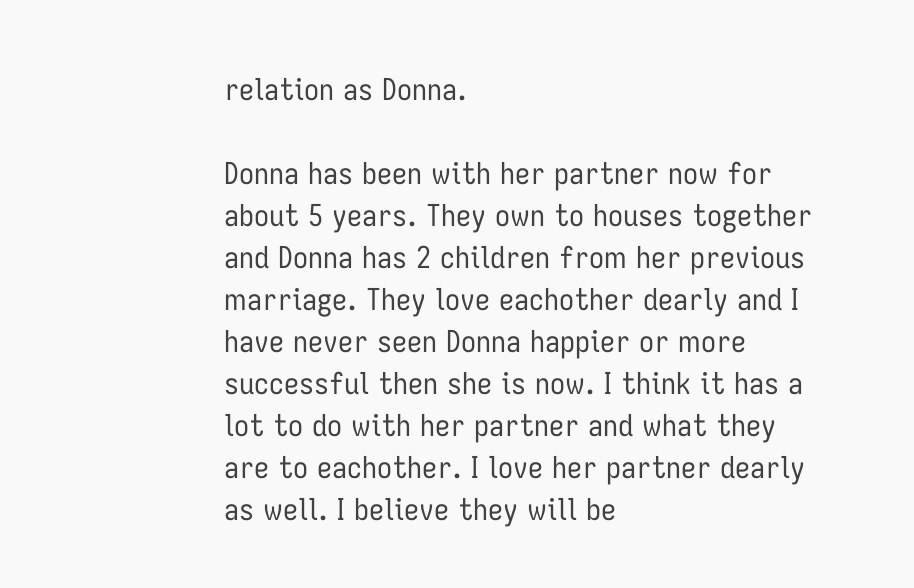relation as Donna.

Donna has been with her partner now for about 5 years. They own to houses together and Donna has 2 children from her previous marriage. They love eachother dearly and I have never seen Donna happier or more successful then she is now. I think it has a lot to do with her partner and what they are to eachother. I love her partner dearly as well. I believe they will be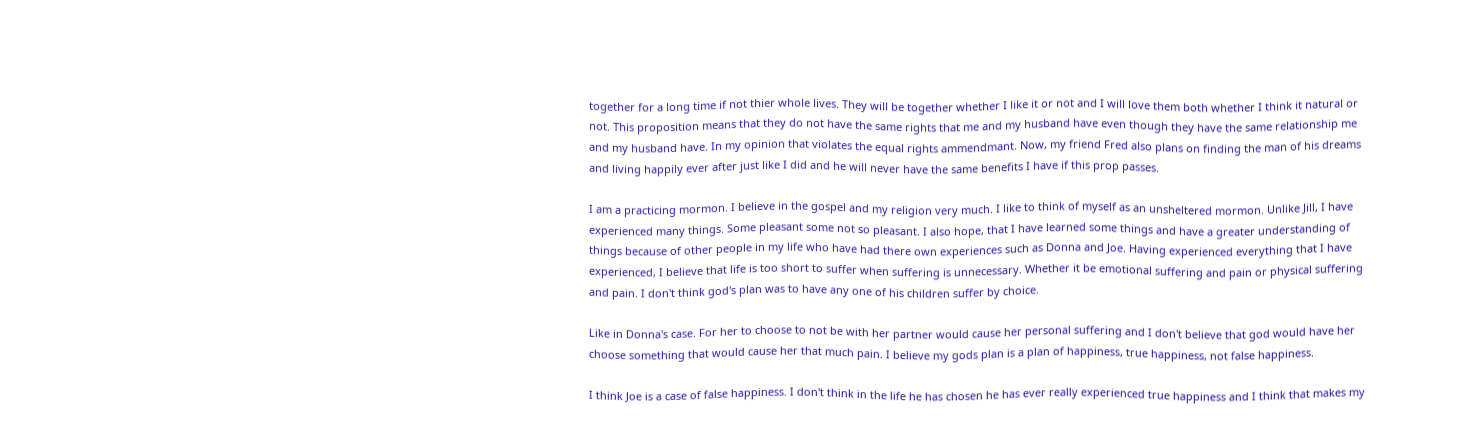together for a long time if not thier whole lives. They will be together whether I like it or not and I will love them both whether I think it natural or not. This proposition means that they do not have the same rights that me and my husband have even though they have the same relationship me and my husband have. In my opinion that violates the equal rights ammendmant. Now, my friend Fred also plans on finding the man of his dreams and living happily ever after just like I did and he will never have the same benefits I have if this prop passes.

I am a practicing mormon. I believe in the gospel and my religion very much. I like to think of myself as an unsheltered mormon. Unlike Jill, I have experienced many things. Some pleasant some not so pleasant. I also hope, that I have learned some things and have a greater understanding of things because of other people in my life who have had there own experiences such as Donna and Joe. Having experienced everything that I have experienced, I believe that life is too short to suffer when suffering is unnecessary. Whether it be emotional suffering and pain or physical suffering and pain. I don't think god's plan was to have any one of his children suffer by choice.

Like in Donna's case. For her to choose to not be with her partner would cause her personal suffering and I don't believe that god would have her choose something that would cause her that much pain. I believe my gods plan is a plan of happiness, true happiness, not false happiness.

I think Joe is a case of false happiness. I don't think in the life he has chosen he has ever really experienced true happiness and I think that makes my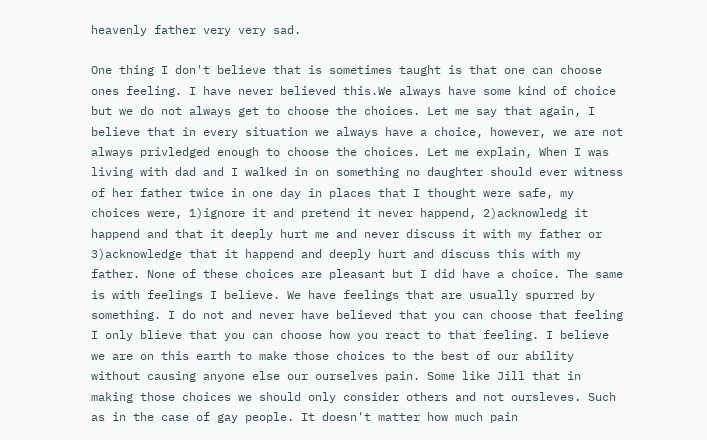heavenly father very very sad.

One thing I don't believe that is sometimes taught is that one can choose ones feeling. I have never believed this.We always have some kind of choice but we do not always get to choose the choices. Let me say that again, I believe that in every situation we always have a choice, however, we are not always privledged enough to choose the choices. Let me explain, When I was living with dad and I walked in on something no daughter should ever witness of her father twice in one day in places that I thought were safe, my choices were, 1)ignore it and pretend it never happend, 2)acknowledg it happend and that it deeply hurt me and never discuss it with my father or 3)acknowledge that it happend and deeply hurt and discuss this with my father. None of these choices are pleasant but I did have a choice. The same is with feelings I believe. We have feelings that are usually spurred by something. I do not and never have believed that you can choose that feeling I only blieve that you can choose how you react to that feeling. I believe we are on this earth to make those choices to the best of our ability without causing anyone else our ourselves pain. Some like Jill that in making those choices we should only consider others and not oursleves. Such as in the case of gay people. It doesn't matter how much pain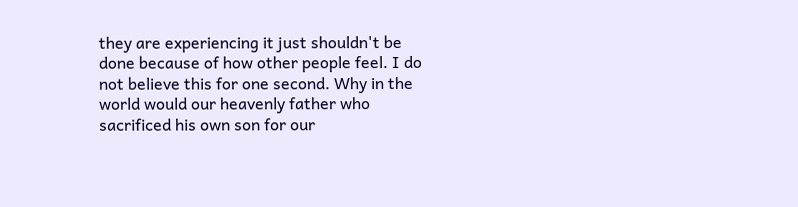they are experiencing it just shouldn't be done because of how other people feel. I do not believe this for one second. Why in the world would our heavenly father who sacrificed his own son for our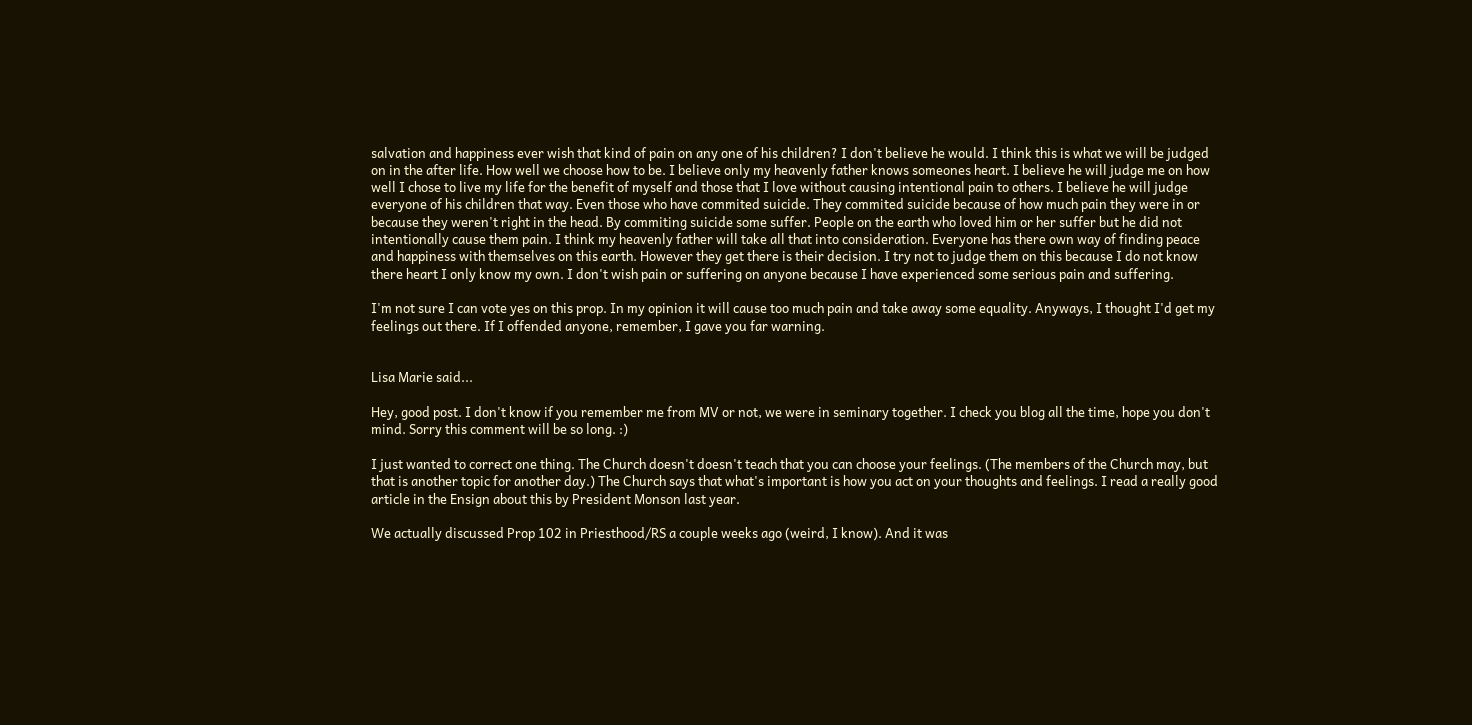salvation and happiness ever wish that kind of pain on any one of his children? I don't believe he would. I think this is what we will be judged on in the after life. How well we choose how to be. I believe only my heavenly father knows someones heart. I believe he will judge me on how well I chose to live my life for the benefit of myself and those that I love without causing intentional pain to others. I believe he will judge everyone of his children that way. Even those who have commited suicide. They commited suicide because of how much pain they were in or because they weren't right in the head. By commiting suicide some suffer. People on the earth who loved him or her suffer but he did not intentionally cause them pain. I think my heavenly father will take all that into consideration. Everyone has there own way of finding peace and happiness with themselves on this earth. However they get there is their decision. I try not to judge them on this because I do not know there heart I only know my own. I don't wish pain or suffering on anyone because I have experienced some serious pain and suffering.

I'm not sure I can vote yes on this prop. In my opinion it will cause too much pain and take away some equality. Anyways, I thought I'd get my feelings out there. If I offended anyone, remember, I gave you far warning.


Lisa Marie said...

Hey, good post. I don't know if you remember me from MV or not, we were in seminary together. I check you blog all the time, hope you don't mind. Sorry this comment will be so long. :)

I just wanted to correct one thing. The Church doesn't doesn't teach that you can choose your feelings. (The members of the Church may, but that is another topic for another day.) The Church says that what's important is how you act on your thoughts and feelings. I read a really good article in the Ensign about this by President Monson last year.

We actually discussed Prop 102 in Priesthood/RS a couple weeks ago (weird, I know). And it was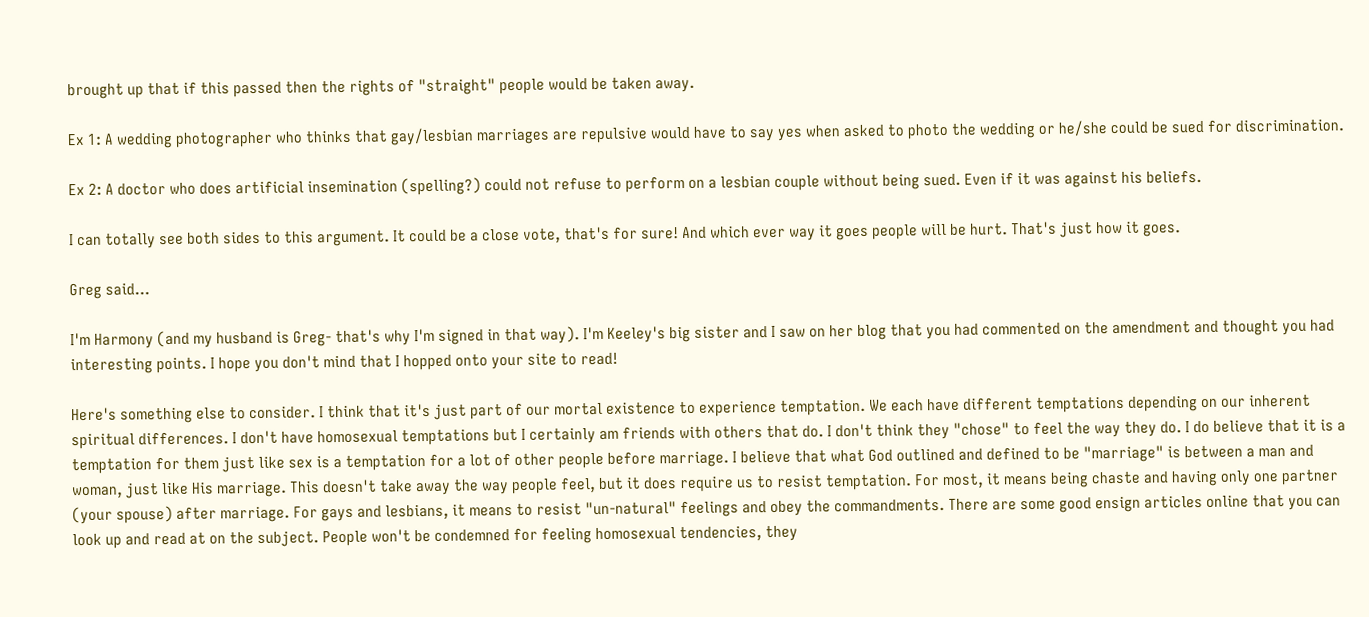brought up that if this passed then the rights of "straight" people would be taken away.

Ex 1: A wedding photographer who thinks that gay/lesbian marriages are repulsive would have to say yes when asked to photo the wedding or he/she could be sued for discrimination.

Ex 2: A doctor who does artificial insemination (spelling?) could not refuse to perform on a lesbian couple without being sued. Even if it was against his beliefs.

I can totally see both sides to this argument. It could be a close vote, that's for sure! And which ever way it goes people will be hurt. That's just how it goes.

Greg said...

I'm Harmony (and my husband is Greg- that's why I'm signed in that way). I'm Keeley's big sister and I saw on her blog that you had commented on the amendment and thought you had interesting points. I hope you don't mind that I hopped onto your site to read!

Here's something else to consider. I think that it's just part of our mortal existence to experience temptation. We each have different temptations depending on our inherent spiritual differences. I don't have homosexual temptations but I certainly am friends with others that do. I don't think they "chose" to feel the way they do. I do believe that it is a temptation for them just like sex is a temptation for a lot of other people before marriage. I believe that what God outlined and defined to be "marriage" is between a man and woman, just like His marriage. This doesn't take away the way people feel, but it does require us to resist temptation. For most, it means being chaste and having only one partner (your spouse) after marriage. For gays and lesbians, it means to resist "un-natural" feelings and obey the commandments. There are some good ensign articles online that you can look up and read at on the subject. People won't be condemned for feeling homosexual tendencies, they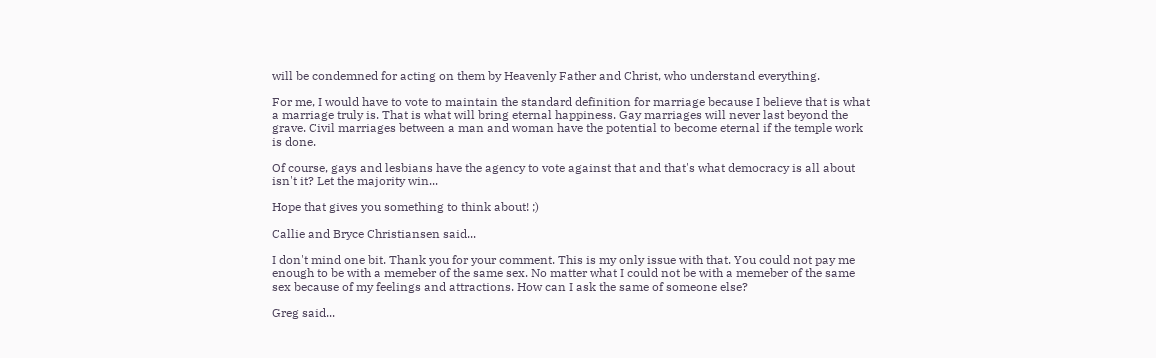will be condemned for acting on them by Heavenly Father and Christ, who understand everything.

For me, I would have to vote to maintain the standard definition for marriage because I believe that is what a marriage truly is. That is what will bring eternal happiness. Gay marriages will never last beyond the grave. Civil marriages between a man and woman have the potential to become eternal if the temple work is done.

Of course, gays and lesbians have the agency to vote against that and that's what democracy is all about isn't it? Let the majority win...

Hope that gives you something to think about! ;)

Callie and Bryce Christiansen said...

I don't mind one bit. Thank you for your comment. This is my only issue with that. You could not pay me enough to be with a memeber of the same sex. No matter what I could not be with a memeber of the same sex because of my feelings and attractions. How can I ask the same of someone else?

Greg said...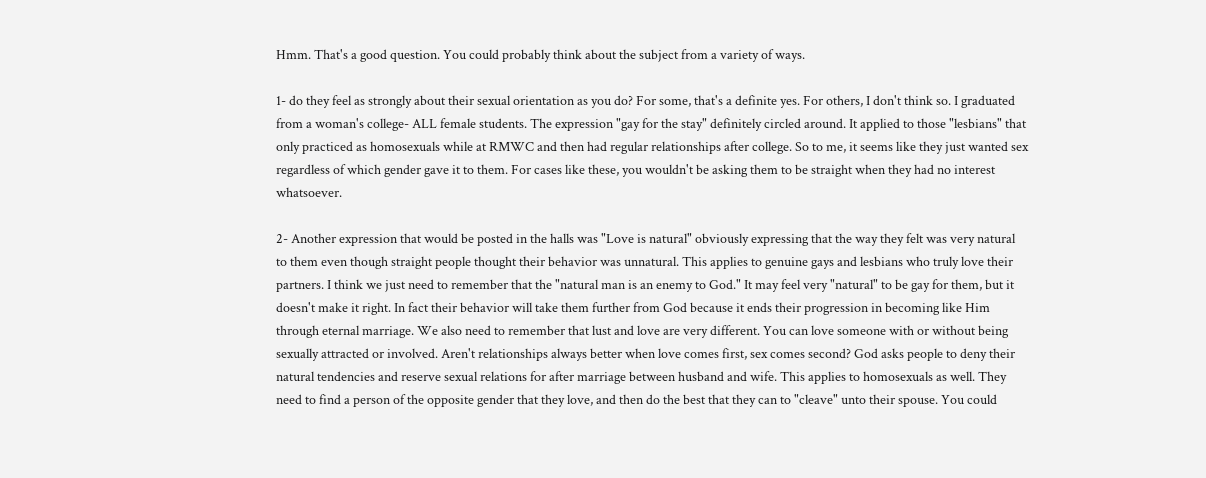Hmm. That's a good question. You could probably think about the subject from a variety of ways.

1- do they feel as strongly about their sexual orientation as you do? For some, that's a definite yes. For others, I don't think so. I graduated from a woman's college- ALL female students. The expression "gay for the stay" definitely circled around. It applied to those "lesbians" that only practiced as homosexuals while at RMWC and then had regular relationships after college. So to me, it seems like they just wanted sex regardless of which gender gave it to them. For cases like these, you wouldn't be asking them to be straight when they had no interest whatsoever.

2- Another expression that would be posted in the halls was "Love is natural" obviously expressing that the way they felt was very natural to them even though straight people thought their behavior was unnatural. This applies to genuine gays and lesbians who truly love their partners. I think we just need to remember that the "natural man is an enemy to God." It may feel very "natural" to be gay for them, but it doesn't make it right. In fact their behavior will take them further from God because it ends their progression in becoming like Him through eternal marriage. We also need to remember that lust and love are very different. You can love someone with or without being sexually attracted or involved. Aren't relationships always better when love comes first, sex comes second? God asks people to deny their natural tendencies and reserve sexual relations for after marriage between husband and wife. This applies to homosexuals as well. They need to find a person of the opposite gender that they love, and then do the best that they can to "cleave" unto their spouse. You could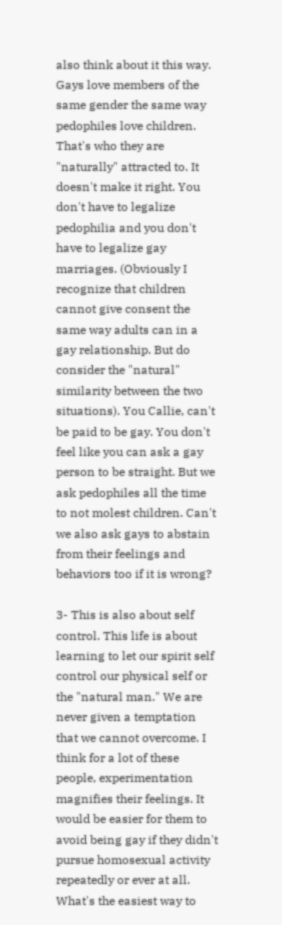also think about it this way. Gays love members of the same gender the same way pedophiles love children. That's who they are "naturally" attracted to. It doesn't make it right. You don't have to legalize pedophilia and you don't have to legalize gay marriages. (Obviously I recognize that children cannot give consent the same way adults can in a gay relationship. But do consider the "natural" similarity between the two situations). You Callie, can't be paid to be gay. You don't feel like you can ask a gay person to be straight. But we ask pedophiles all the time to not molest children. Can't we also ask gays to abstain from their feelings and behaviors too if it is wrong?

3- This is also about self control. This life is about learning to let our spirit self control our physical self or the "natural man." We are never given a temptation that we cannot overcome. I think for a lot of these people, experimentation magnifies their feelings. It would be easier for them to avoid being gay if they didn't pursue homosexual activity repeatedly or ever at all. What's the easiest way to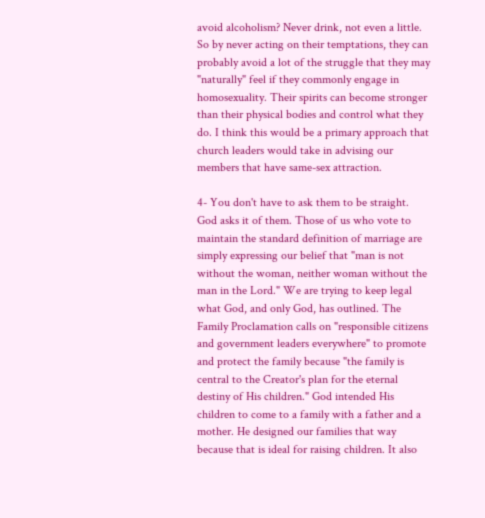avoid alcoholism? Never drink, not even a little. So by never acting on their temptations, they can probably avoid a lot of the struggle that they may "naturally" feel if they commonly engage in homosexuality. Their spirits can become stronger than their physical bodies and control what they do. I think this would be a primary approach that church leaders would take in advising our members that have same-sex attraction.

4- You don't have to ask them to be straight. God asks it of them. Those of us who vote to maintain the standard definition of marriage are simply expressing our belief that "man is not without the woman, neither woman without the man in the Lord." We are trying to keep legal what God, and only God, has outlined. The Family Proclamation calls on "responsible citizens and government leaders everywhere" to promote and protect the family because "the family is central to the Creator's plan for the eternal destiny of His children." God intended His children to come to a family with a father and a mother. He designed our families that way because that is ideal for raising children. It also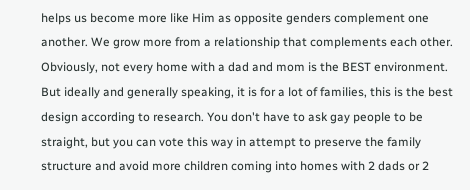helps us become more like Him as opposite genders complement one another. We grow more from a relationship that complements each other. Obviously, not every home with a dad and mom is the BEST environment. But ideally and generally speaking, it is for a lot of families, this is the best design according to research. You don't have to ask gay people to be straight, but you can vote this way in attempt to preserve the family structure and avoid more children coming into homes with 2 dads or 2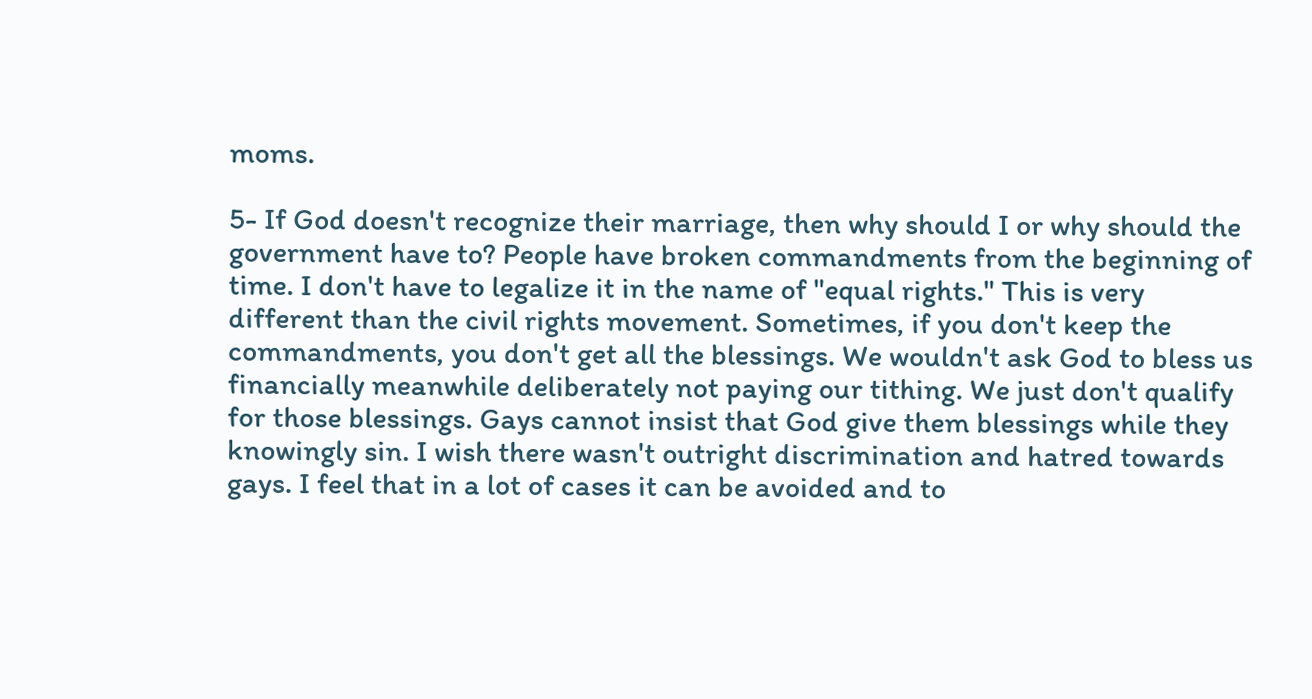moms.

5- If God doesn't recognize their marriage, then why should I or why should the government have to? People have broken commandments from the beginning of time. I don't have to legalize it in the name of "equal rights." This is very different than the civil rights movement. Sometimes, if you don't keep the commandments, you don't get all the blessings. We wouldn't ask God to bless us financially meanwhile deliberately not paying our tithing. We just don't qualify for those blessings. Gays cannot insist that God give them blessings while they knowingly sin. I wish there wasn't outright discrimination and hatred towards gays. I feel that in a lot of cases it can be avoided and to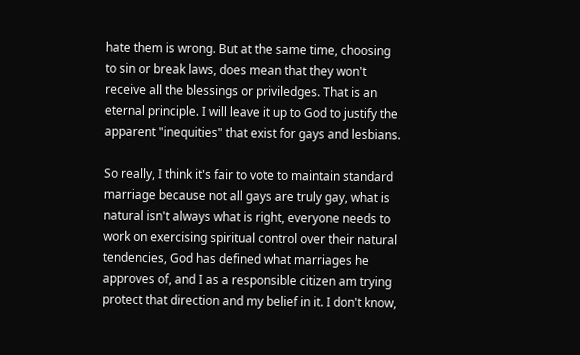hate them is wrong. But at the same time, choosing to sin or break laws, does mean that they won't receive all the blessings or priviledges. That is an eternal principle. I will leave it up to God to justify the apparent "inequities" that exist for gays and lesbians.

So really, I think it's fair to vote to maintain standard marriage because not all gays are truly gay, what is natural isn't always what is right, everyone needs to work on exercising spiritual control over their natural tendencies, God has defined what marriages he approves of, and I as a responsible citizen am trying protect that direction and my belief in it. I don't know,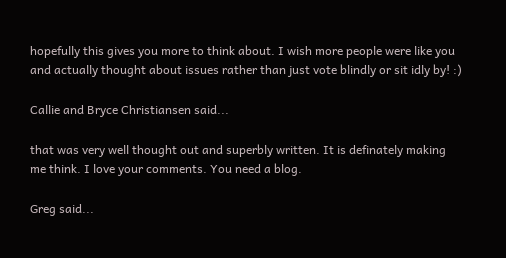hopefully this gives you more to think about. I wish more people were like you and actually thought about issues rather than just vote blindly or sit idly by! :)

Callie and Bryce Christiansen said...

that was very well thought out and superbly written. It is definately making me think. I love your comments. You need a blog.

Greg said...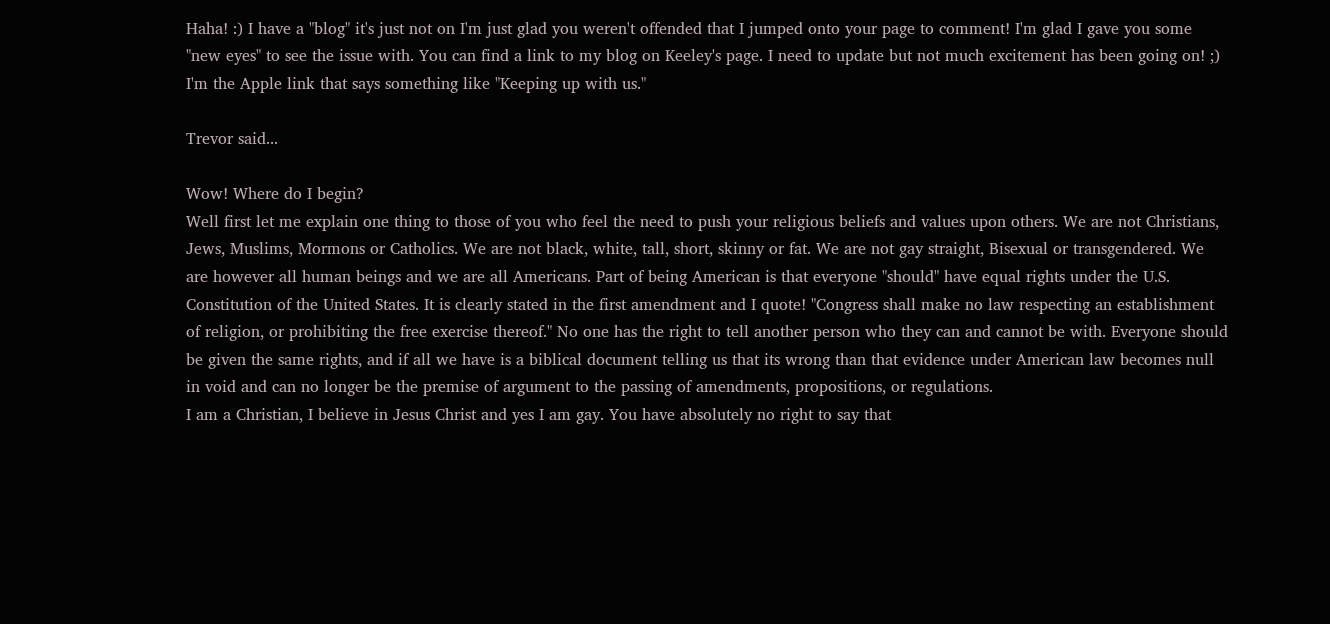Haha! :) I have a "blog" it's just not on I'm just glad you weren't offended that I jumped onto your page to comment! I'm glad I gave you some "new eyes" to see the issue with. You can find a link to my blog on Keeley's page. I need to update but not much excitement has been going on! ;) I'm the Apple link that says something like "Keeping up with us."

Trevor said...

Wow! Where do I begin?
Well first let me explain one thing to those of you who feel the need to push your religious beliefs and values upon others. We are not Christians, Jews, Muslims, Mormons or Catholics. We are not black, white, tall, short, skinny or fat. We are not gay straight, Bisexual or transgendered. We are however all human beings and we are all Americans. Part of being American is that everyone "should" have equal rights under the U.S. Constitution of the United States. It is clearly stated in the first amendment and I quote! "Congress shall make no law respecting an establishment of religion, or prohibiting the free exercise thereof." No one has the right to tell another person who they can and cannot be with. Everyone should be given the same rights, and if all we have is a biblical document telling us that its wrong than that evidence under American law becomes null in void and can no longer be the premise of argument to the passing of amendments, propositions, or regulations.
I am a Christian, I believe in Jesus Christ and yes I am gay. You have absolutely no right to say that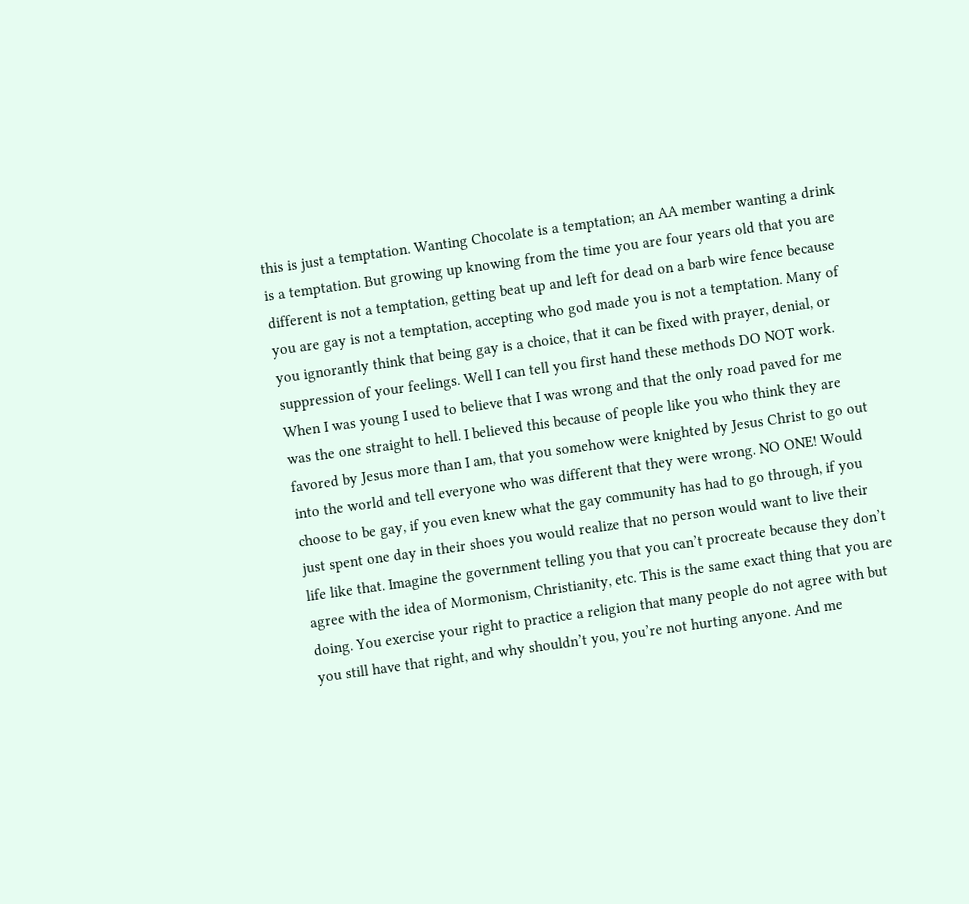this is just a temptation. Wanting Chocolate is a temptation; an AA member wanting a drink is a temptation. But growing up knowing from the time you are four years old that you are different is not a temptation, getting beat up and left for dead on a barb wire fence because you are gay is not a temptation, accepting who god made you is not a temptation. Many of you ignorantly think that being gay is a choice, that it can be fixed with prayer, denial, or suppression of your feelings. Well I can tell you first hand these methods DO NOT work.
When I was young I used to believe that I was wrong and that the only road paved for me was the one straight to hell. I believed this because of people like you who think they are favored by Jesus more than I am, that you somehow were knighted by Jesus Christ to go out into the world and tell everyone who was different that they were wrong. NO ONE! Would choose to be gay, if you even knew what the gay community has had to go through, if you just spent one day in their shoes you would realize that no person would want to live their life like that. Imagine the government telling you that you can’t procreate because they don’t agree with the idea of Mormonism, Christianity, etc. This is the same exact thing that you are doing. You exercise your right to practice a religion that many people do not agree with but you still have that right, and why shouldn’t you, you’re not hurting anyone. And me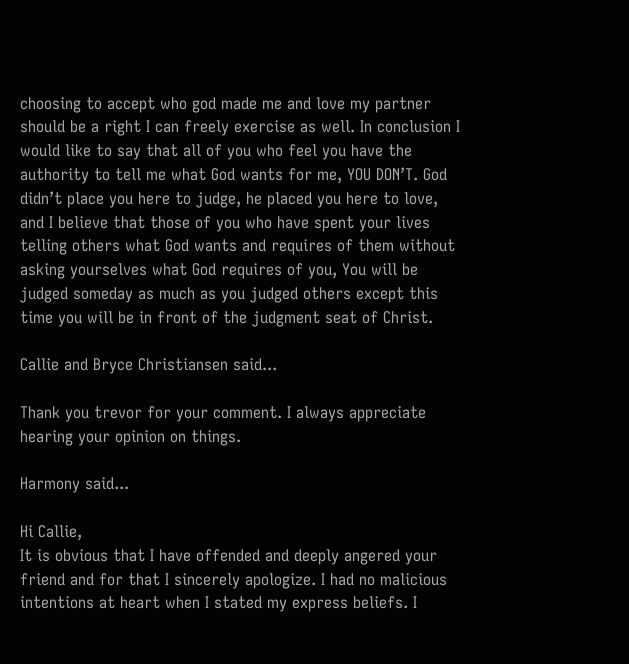choosing to accept who god made me and love my partner should be a right I can freely exercise as well. In conclusion I would like to say that all of you who feel you have the authority to tell me what God wants for me, YOU DON’T. God didn’t place you here to judge, he placed you here to love, and I believe that those of you who have spent your lives telling others what God wants and requires of them without asking yourselves what God requires of you, You will be judged someday as much as you judged others except this time you will be in front of the judgment seat of Christ.

Callie and Bryce Christiansen said...

Thank you trevor for your comment. I always appreciate hearing your opinion on things.

Harmony said...

Hi Callie,
It is obvious that I have offended and deeply angered your friend and for that I sincerely apologize. I had no malicious intentions at heart when I stated my express beliefs. I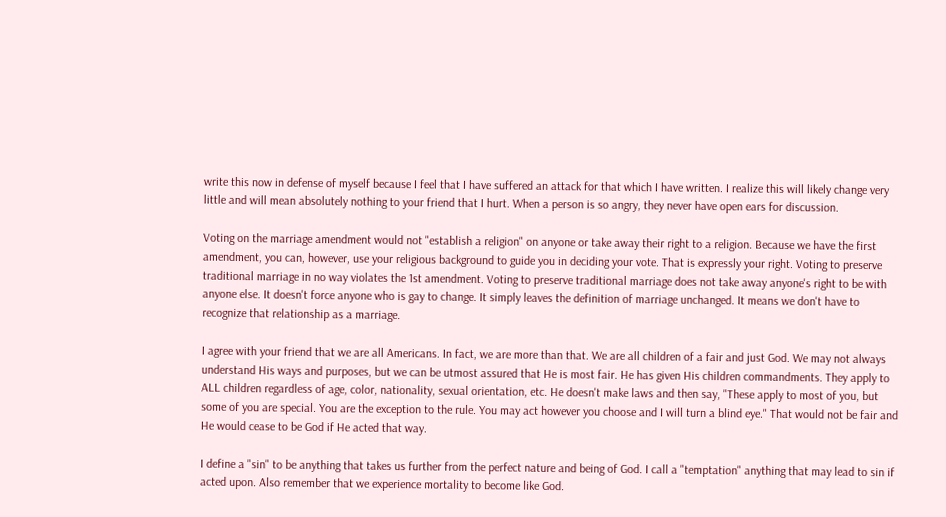write this now in defense of myself because I feel that I have suffered an attack for that which I have written. I realize this will likely change very little and will mean absolutely nothing to your friend that I hurt. When a person is so angry, they never have open ears for discussion.

Voting on the marriage amendment would not "establish a religion" on anyone or take away their right to a religion. Because we have the first amendment, you can, however, use your religious background to guide you in deciding your vote. That is expressly your right. Voting to preserve traditional marriage in no way violates the 1st amendment. Voting to preserve traditional marriage does not take away anyone's right to be with anyone else. It doesn't force anyone who is gay to change. It simply leaves the definition of marriage unchanged. It means we don't have to recognize that relationship as a marriage.

I agree with your friend that we are all Americans. In fact, we are more than that. We are all children of a fair and just God. We may not always understand His ways and purposes, but we can be utmost assured that He is most fair. He has given His children commandments. They apply to ALL children regardless of age, color, nationality, sexual orientation, etc. He doesn't make laws and then say, "These apply to most of you, but some of you are special. You are the exception to the rule. You may act however you choose and I will turn a blind eye." That would not be fair and He would cease to be God if He acted that way.

I define a "sin" to be anything that takes us further from the perfect nature and being of God. I call a "temptation" anything that may lead to sin if acted upon. Also remember that we experience mortality to become like God.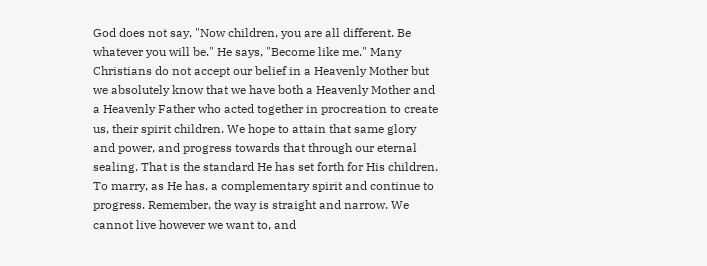God does not say, "Now children, you are all different. Be whatever you will be." He says, "Become like me." Many Christians do not accept our belief in a Heavenly Mother but we absolutely know that we have both a Heavenly Mother and a Heavenly Father who acted together in procreation to create us, their spirit children. We hope to attain that same glory and power, and progress towards that through our eternal sealing. That is the standard He has set forth for His children. To marry, as He has, a complementary spirit and continue to progress. Remember, the way is straight and narrow. We cannot live however we want to, and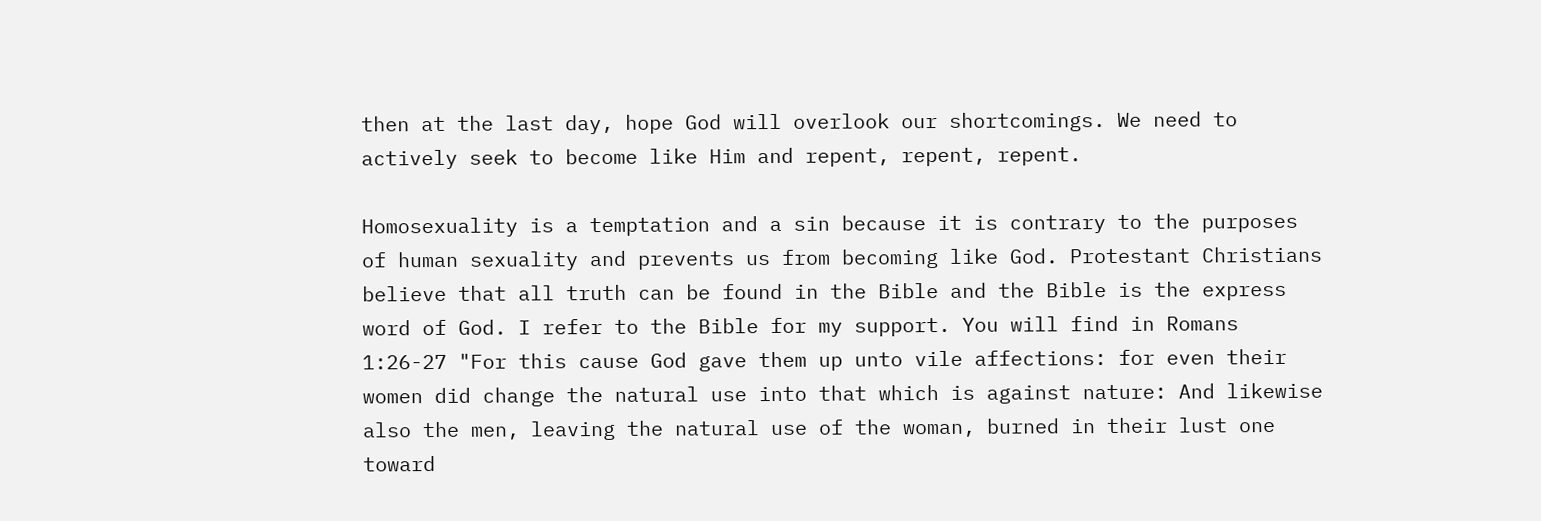then at the last day, hope God will overlook our shortcomings. We need to actively seek to become like Him and repent, repent, repent.

Homosexuality is a temptation and a sin because it is contrary to the purposes of human sexuality and prevents us from becoming like God. Protestant Christians believe that all truth can be found in the Bible and the Bible is the express word of God. I refer to the Bible for my support. You will find in Romans 1:26-27 "For this cause God gave them up unto vile affections: for even their women did change the natural use into that which is against nature: And likewise also the men, leaving the natural use of the woman, burned in their lust one toward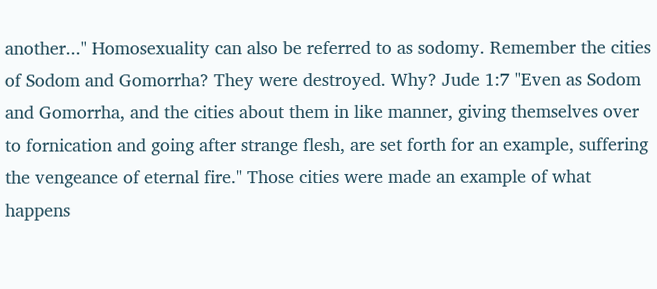another..." Homosexuality can also be referred to as sodomy. Remember the cities of Sodom and Gomorrha? They were destroyed. Why? Jude 1:7 "Even as Sodom and Gomorrha, and the cities about them in like manner, giving themselves over to fornication and going after strange flesh, are set forth for an example, suffering the vengeance of eternal fire." Those cities were made an example of what happens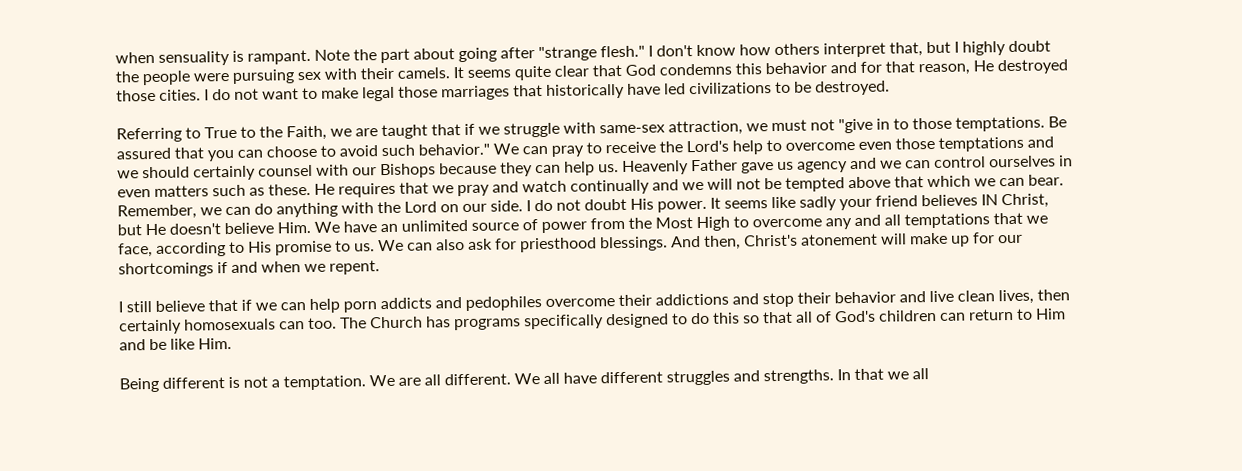when sensuality is rampant. Note the part about going after "strange flesh." I don't know how others interpret that, but I highly doubt the people were pursuing sex with their camels. It seems quite clear that God condemns this behavior and for that reason, He destroyed those cities. I do not want to make legal those marriages that historically have led civilizations to be destroyed.

Referring to True to the Faith, we are taught that if we struggle with same-sex attraction, we must not "give in to those temptations. Be assured that you can choose to avoid such behavior." We can pray to receive the Lord's help to overcome even those temptations and we should certainly counsel with our Bishops because they can help us. Heavenly Father gave us agency and we can control ourselves in even matters such as these. He requires that we pray and watch continually and we will not be tempted above that which we can bear. Remember, we can do anything with the Lord on our side. I do not doubt His power. It seems like sadly your friend believes IN Christ, but He doesn't believe Him. We have an unlimited source of power from the Most High to overcome any and all temptations that we face, according to His promise to us. We can also ask for priesthood blessings. And then, Christ's atonement will make up for our shortcomings if and when we repent.

I still believe that if we can help porn addicts and pedophiles overcome their addictions and stop their behavior and live clean lives, then certainly homosexuals can too. The Church has programs specifically designed to do this so that all of God's children can return to Him and be like Him.

Being different is not a temptation. We are all different. We all have different struggles and strengths. In that we all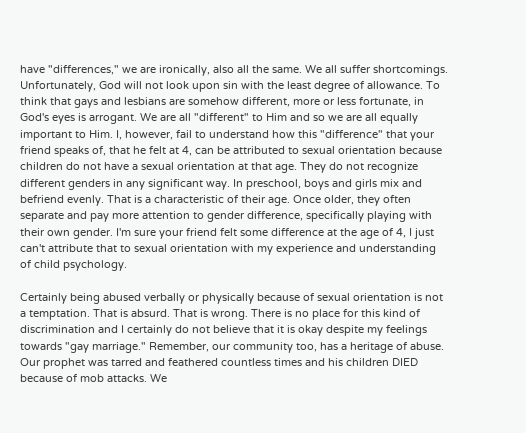have "differences," we are ironically, also all the same. We all suffer shortcomings. Unfortunately, God will not look upon sin with the least degree of allowance. To think that gays and lesbians are somehow different, more or less fortunate, in God's eyes is arrogant. We are all "different" to Him and so we are all equally important to Him. I, however, fail to understand how this "difference" that your friend speaks of, that he felt at 4, can be attributed to sexual orientation because children do not have a sexual orientation at that age. They do not recognize different genders in any significant way. In preschool, boys and girls mix and befriend evenly. That is a characteristic of their age. Once older, they often separate and pay more attention to gender difference, specifically playing with their own gender. I'm sure your friend felt some difference at the age of 4, I just can't attribute that to sexual orientation with my experience and understanding of child psychology.

Certainly being abused verbally or physically because of sexual orientation is not a temptation. That is absurd. That is wrong. There is no place for this kind of discrimination and I certainly do not believe that it is okay despite my feelings towards "gay marriage." Remember, our community too, has a heritage of abuse. Our prophet was tarred and feathered countless times and his children DIED because of mob attacks. We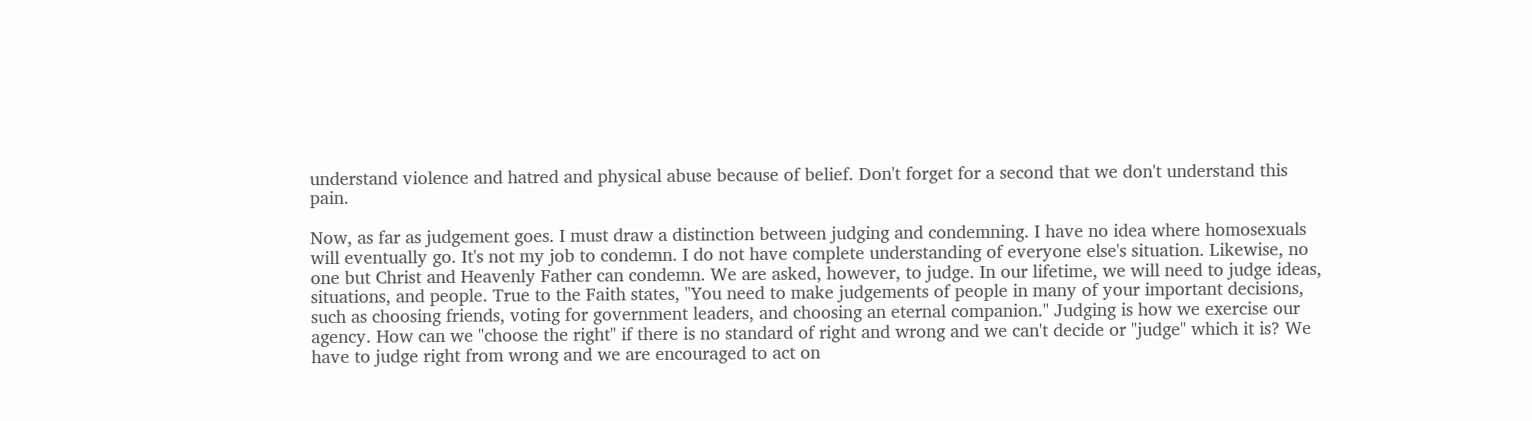understand violence and hatred and physical abuse because of belief. Don't forget for a second that we don't understand this pain.

Now, as far as judgement goes. I must draw a distinction between judging and condemning. I have no idea where homosexuals will eventually go. It's not my job to condemn. I do not have complete understanding of everyone else's situation. Likewise, no one but Christ and Heavenly Father can condemn. We are asked, however, to judge. In our lifetime, we will need to judge ideas, situations, and people. True to the Faith states, "You need to make judgements of people in many of your important decisions, such as choosing friends, voting for government leaders, and choosing an eternal companion." Judging is how we exercise our agency. How can we "choose the right" if there is no standard of right and wrong and we can't decide or "judge" which it is? We have to judge right from wrong and we are encouraged to act on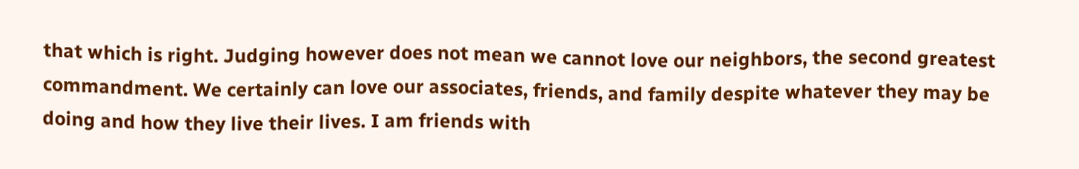that which is right. Judging however does not mean we cannot love our neighbors, the second greatest commandment. We certainly can love our associates, friends, and family despite whatever they may be doing and how they live their lives. I am friends with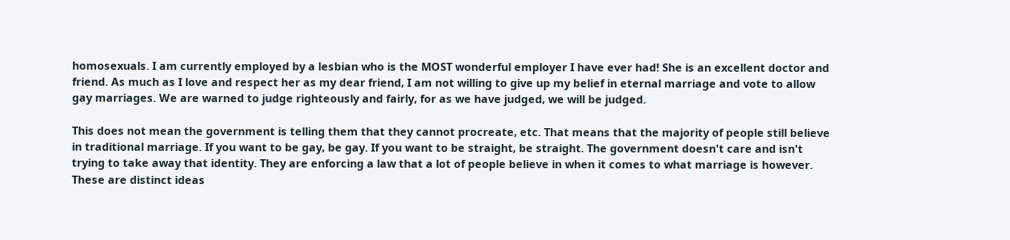homosexuals. I am currently employed by a lesbian who is the MOST wonderful employer I have ever had! She is an excellent doctor and friend. As much as I love and respect her as my dear friend, I am not willing to give up my belief in eternal marriage and vote to allow gay marriages. We are warned to judge righteously and fairly, for as we have judged, we will be judged.

This does not mean the government is telling them that they cannot procreate, etc. That means that the majority of people still believe in traditional marriage. If you want to be gay, be gay. If you want to be straight, be straight. The government doesn't care and isn't trying to take away that identity. They are enforcing a law that a lot of people believe in when it comes to what marriage is however. These are distinct ideas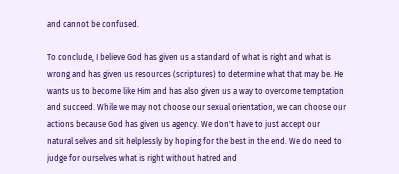and cannot be confused.

To conclude, I believe God has given us a standard of what is right and what is wrong and has given us resources (scriptures) to determine what that may be. He wants us to become like Him and has also given us a way to overcome temptation and succeed. While we may not choose our sexual orientation, we can choose our actions because God has given us agency. We don't have to just accept our natural selves and sit helplessly by hoping for the best in the end. We do need to judge for ourselves what is right without hatred and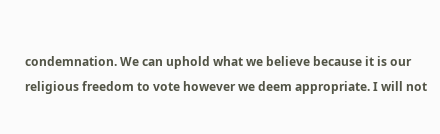condemnation. We can uphold what we believe because it is our religious freedom to vote however we deem appropriate. I will not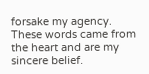forsake my agency. These words came from the heart and are my sincere belief.